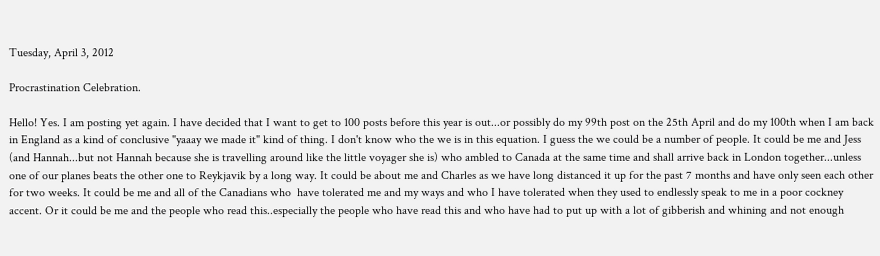Tuesday, April 3, 2012

Procrastination Celebration.

Hello! Yes. I am posting yet again. I have decided that I want to get to 100 posts before this year is out...or possibly do my 99th post on the 25th April and do my 100th when I am back in England as a kind of conclusive "yaaay we made it" kind of thing. I don't know who the we is in this equation. I guess the we could be a number of people. It could be me and Jess (and Hannah...but not Hannah because she is travelling around like the little voyager she is) who ambled to Canada at the same time and shall arrive back in London together...unless one of our planes beats the other one to Reykjavik by a long way. It could be about me and Charles as we have long distanced it up for the past 7 months and have only seen each other for two weeks. It could be me and all of the Canadians who  have tolerated me and my ways and who I have tolerated when they used to endlessly speak to me in a poor cockney accent. Or it could be me and the people who read this..especially the people who have read this and who have had to put up with a lot of gibberish and whining and not enough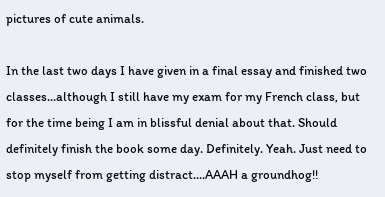pictures of cute animals.

In the last two days I have given in a final essay and finished two classes...although I still have my exam for my French class, but for the time being I am in blissful denial about that. Should definitely finish the book some day. Definitely. Yeah. Just need to stop myself from getting distract....AAAH a groundhog!!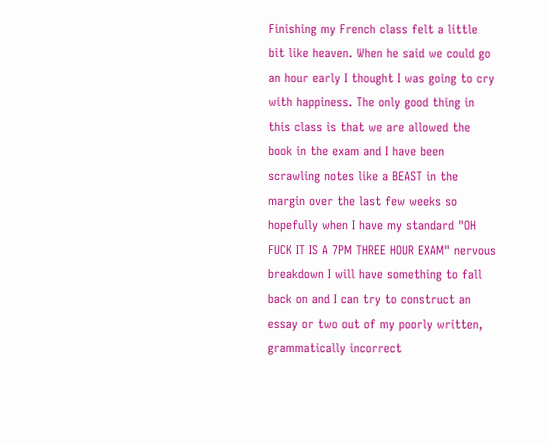Finishing my French class felt a little bit like heaven. When he said we could go an hour early I thought I was going to cry with happiness. The only good thing in this class is that we are allowed the book in the exam and I have been scrawling notes like a BEAST in the margin over the last few weeks so hopefully when I have my standard "OH FUCK IT IS A 7PM THREE HOUR EXAM" nervous breakdown I will have something to fall back on and I can try to construct an essay or two out of my poorly written, grammatically incorrect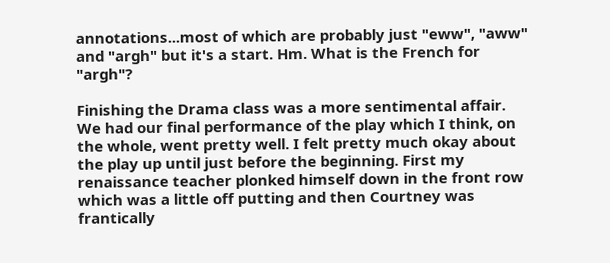annotations...most of which are probably just "eww", "aww" and "argh" but it's a start. Hm. What is the French for "argh"?

Finishing the Drama class was a more sentimental affair. We had our final performance of the play which I think, on the whole, went pretty well. I felt pretty much okay about the play up until just before the beginning. First my renaissance teacher plonked himself down in the front row which was a little off putting and then Courtney was frantically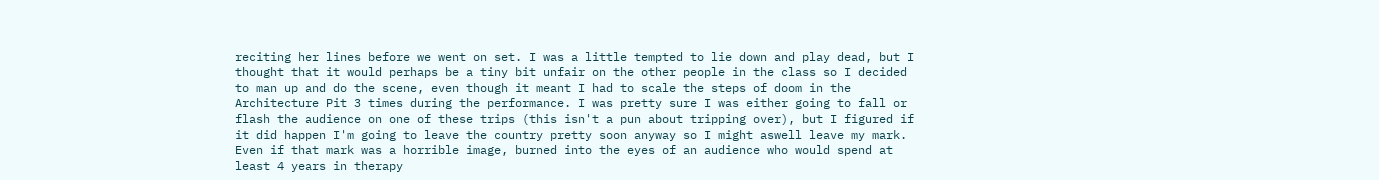reciting her lines before we went on set. I was a little tempted to lie down and play dead, but I thought that it would perhaps be a tiny bit unfair on the other people in the class so I decided to man up and do the scene, even though it meant I had to scale the steps of doom in the Architecture Pit 3 times during the performance. I was pretty sure I was either going to fall or flash the audience on one of these trips (this isn't a pun about tripping over), but I figured if it did happen I'm going to leave the country pretty soon anyway so I might aswell leave my mark. Even if that mark was a horrible image, burned into the eyes of an audience who would spend at least 4 years in therapy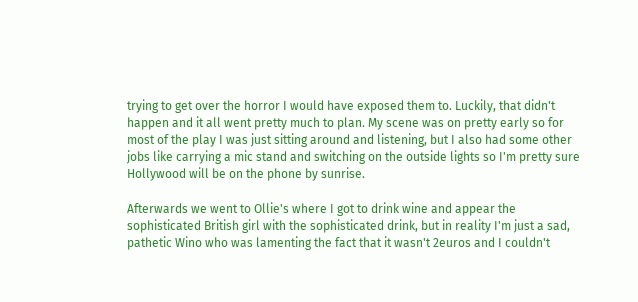trying to get over the horror I would have exposed them to. Luckily, that didn't happen and it all went pretty much to plan. My scene was on pretty early so for most of the play I was just sitting around and listening, but I also had some other jobs like carrying a mic stand and switching on the outside lights so I'm pretty sure Hollywood will be on the phone by sunrise.

Afterwards we went to Ollie's where I got to drink wine and appear the sophisticated British girl with the sophisticated drink, but in reality I'm just a sad, pathetic Wino who was lamenting the fact that it wasn't 2euros and I couldn't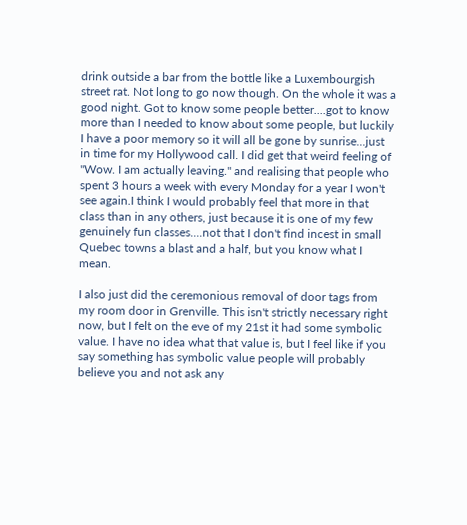drink outside a bar from the bottle like a Luxembourgish street rat. Not long to go now though. On the whole it was a good night. Got to know some people better....got to know more than I needed to know about some people, but luckily I have a poor memory so it will all be gone by sunrise...just in time for my Hollywood call. I did get that weird feeling of "Wow. I am actually leaving." and realising that people who spent 3 hours a week with every Monday for a year I won't see again.I think I would probably feel that more in that class than in any others, just because it is one of my few genuinely fun classes....not that I don't find incest in small Quebec towns a blast and a half, but you know what I mean.

I also just did the ceremonious removal of door tags from my room door in Grenville. This isn't strictly necessary right now, but I felt on the eve of my 21st it had some symbolic value. I have no idea what that value is, but I feel like if you say something has symbolic value people will probably believe you and not ask any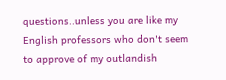questions..unless you are like my English professors who don't seem to approve of my outlandish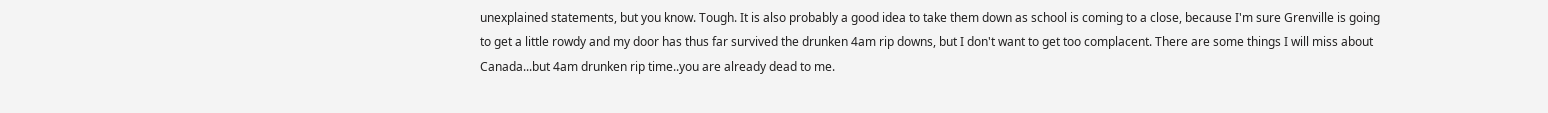unexplained statements, but you know. Tough. It is also probably a good idea to take them down as school is coming to a close, because I'm sure Grenville is going to get a little rowdy and my door has thus far survived the drunken 4am rip downs, but I don't want to get too complacent. There are some things I will miss about Canada...but 4am drunken rip time..you are already dead to me.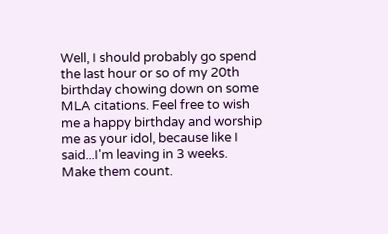Well, I should probably go spend the last hour or so of my 20th birthday chowing down on some MLA citations. Feel free to wish me a happy birthday and worship me as your idol, because like I said...I'm leaving in 3 weeks. Make them count.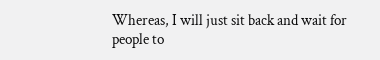Whereas, I will just sit back and wait for people to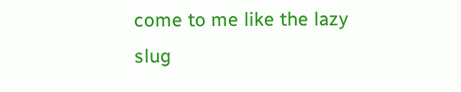come to me like the lazy slug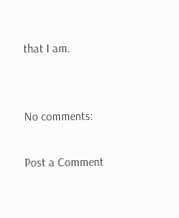that I am.


No comments:

Post a Comment